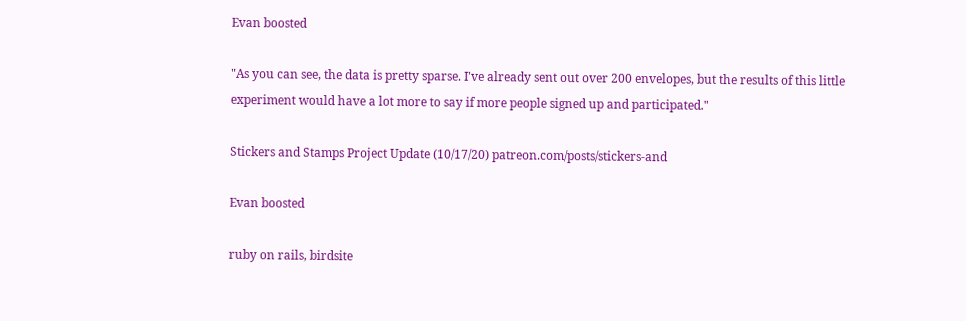Evan boosted

"As you can see, the data is pretty sparse. I've already sent out over 200 envelopes, but the results of this little experiment would have a lot more to say if more people signed up and participated."

Stickers and Stamps Project Update (10/17/20) patreon.com/posts/stickers-and

Evan boosted

ruby on rails, birdsite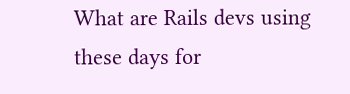What are Rails devs using these days for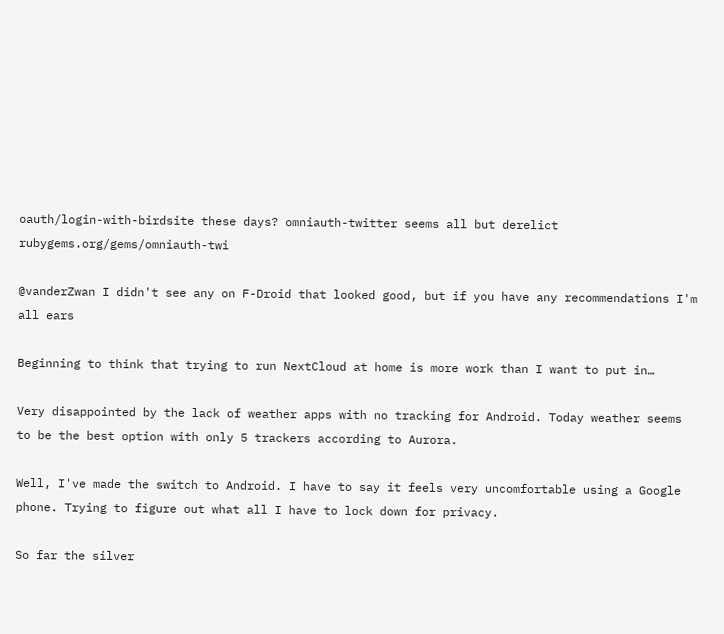oauth/login-with-birdsite these days? omniauth-twitter seems all but derelict rubygems.org/gems/omniauth-twi

@vanderZwan I didn't see any on F-Droid that looked good, but if you have any recommendations I'm all ears

Beginning to think that trying to run NextCloud at home is more work than I want to put in…

Very disappointed by the lack of weather apps with no tracking for Android. Today weather seems to be the best option with only 5 trackers according to Aurora.

Well, I've made the switch to Android. I have to say it feels very uncomfortable using a Google phone. Trying to figure out what all I have to lock down for privacy.

So far the silver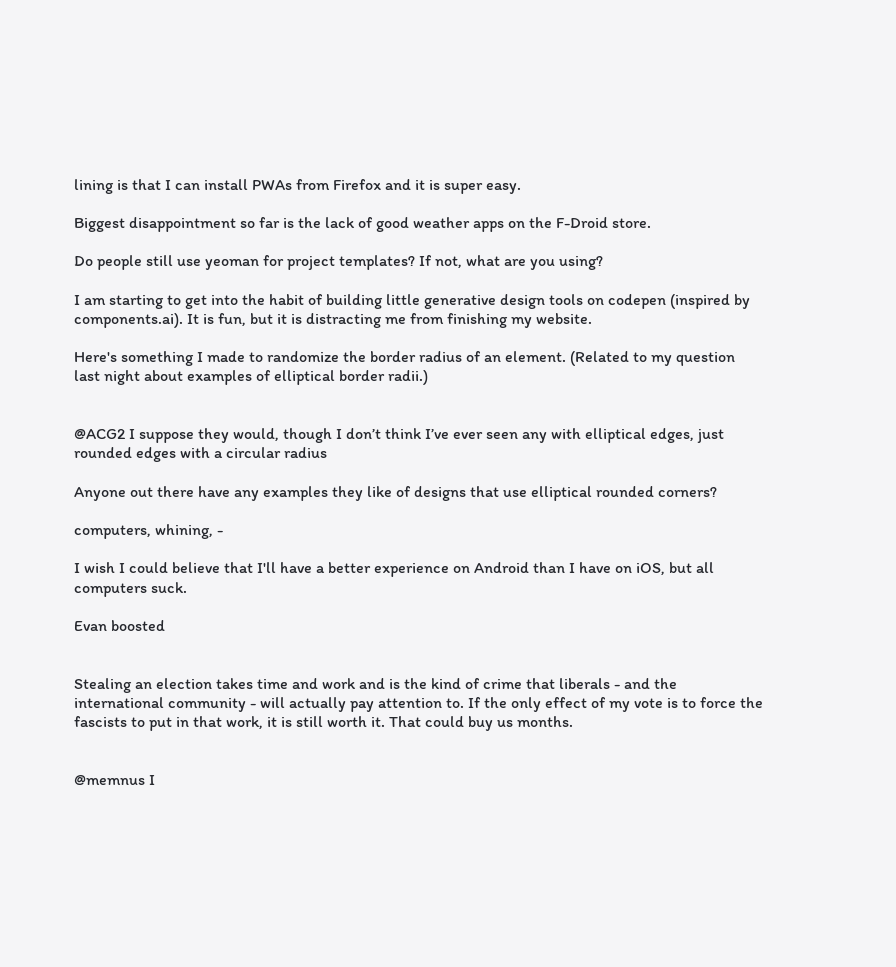lining is that I can install PWAs from Firefox and it is super easy.

Biggest disappointment so far is the lack of good weather apps on the F-Droid store.

Do people still use yeoman for project templates? If not, what are you using?

I am starting to get into the habit of building little generative design tools on codepen (inspired by components.ai). It is fun, but it is distracting me from finishing my website.

Here's something I made to randomize the border radius of an element. (Related to my question last night about examples of elliptical border radii.)


@ACG2 I suppose they would, though I don’t think I’ve ever seen any with elliptical edges, just rounded edges with a circular radius

Anyone out there have any examples they like of designs that use elliptical rounded corners?

computers, whining, -

I wish I could believe that I'll have a better experience on Android than I have on iOS, but all computers suck.

Evan boosted


Stealing an election takes time and work and is the kind of crime that liberals - and the international community - will actually pay attention to. If the only effect of my vote is to force the fascists to put in that work, it is still worth it. That could buy us months.


@memnus I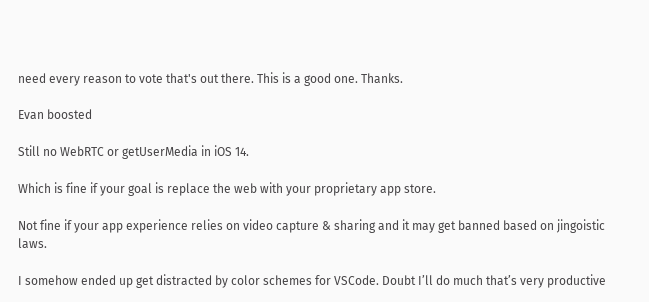need every reason to vote that's out there. This is a good one. Thanks.

Evan boosted

Still no WebRTC or getUserMedia in iOS 14.

Which is fine if your goal is replace the web with your proprietary app store.

Not fine if your app experience relies on video capture & sharing and it may get banned based on jingoistic laws.

I somehow ended up get distracted by color schemes for VSCode. Doubt I’ll do much that’s very productive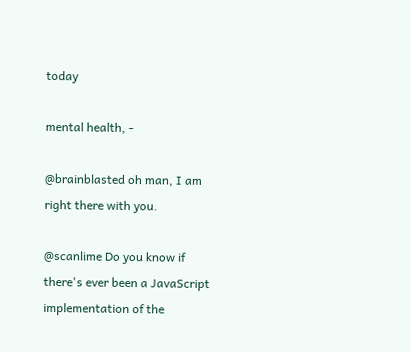today

mental health, -

@brainblasted oh man, I am right there with you.

@scanlime Do you know if there's ever been a JavaScript implementation of the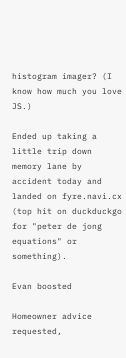histogram imager? (I know how much you love JS.)

Ended up taking a little trip down memory lane by accident today and landed on fyre.navi.cx (top hit on duckduckgo for "peter de jong equations" or something).

Evan boosted

Homeowner advice requested,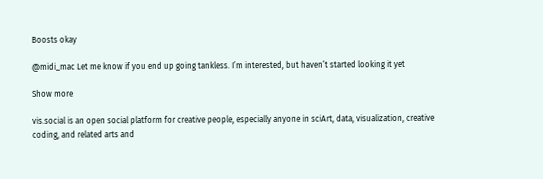Boosts okay

@midi_mac Let me know if you end up going tankless. I’m interested, but haven’t started looking it yet

Show more

vis.social is an open social platform for creative people, especially anyone in sciArt, data, visualization, creative coding, and related arts and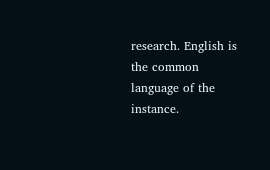research. English is the common language of the instance.